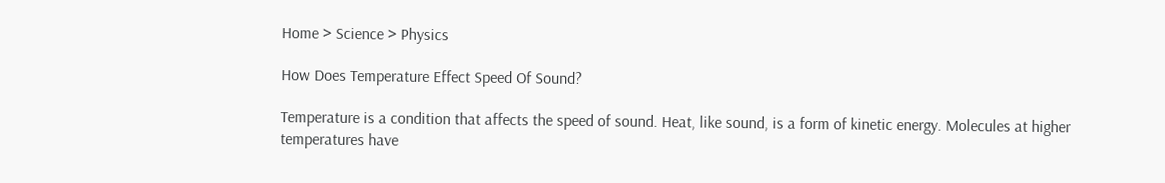Home > Science > Physics

How Does Temperature Effect Speed Of Sound?

Temperature is a condition that affects the speed of sound. Heat, like sound, is a form of kinetic energy. Molecules at higher temperatures have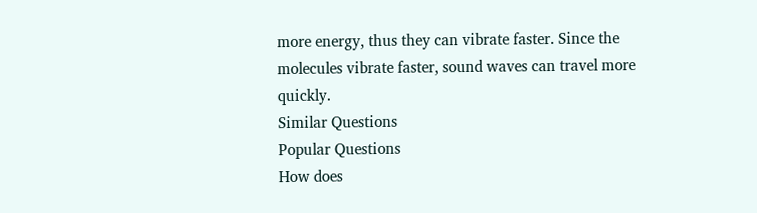more energy, thus they can vibrate faster. Since the molecules vibrate faster, sound waves can travel more quickly.
Similar Questions
Popular Questions
How does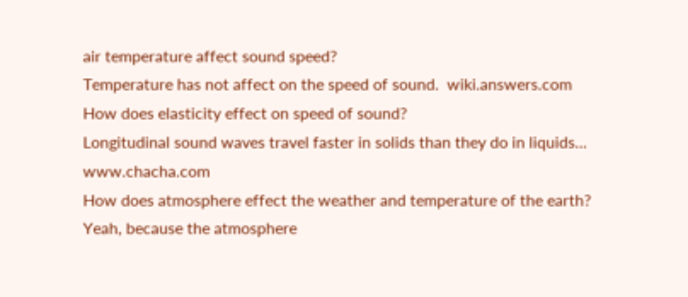air temperature affect sound speed?
Temperature has not affect on the speed of sound.  wiki.answers.com
How does elasticity effect on speed of sound?
Longitudinal sound waves travel faster in solids than they do in liquids...  www.chacha.com
How does atmosphere effect the weather and temperature of the earth?
Yeah, because the atmosphere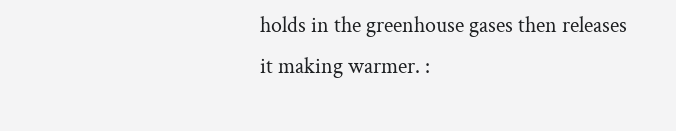holds in the greenhouse gases then releases it making warmer. :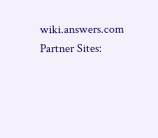wiki.answers.com
Partner Sites: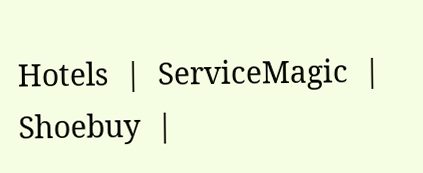Hotels  |  ServiceMagic  |  Shoebuy  |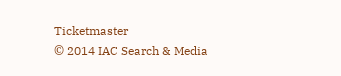Ticketmaster
© 2014 IAC Search & Media